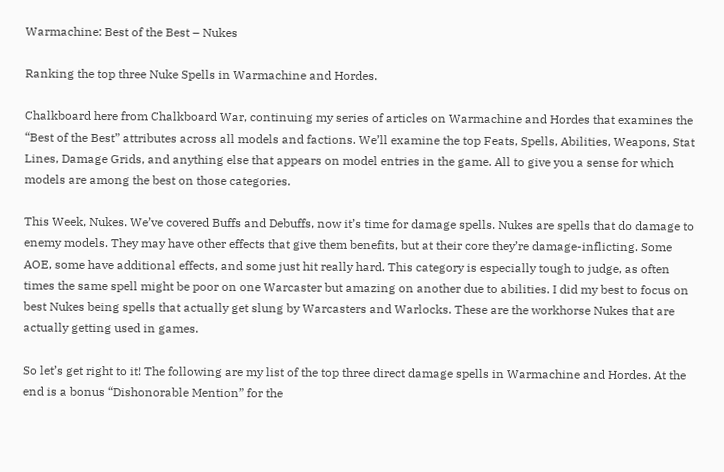Warmachine: Best of the Best – Nukes

Ranking the top three Nuke Spells in Warmachine and Hordes.

Chalkboard here from Chalkboard War, continuing my series of articles on Warmachine and Hordes that examines the “Best of the Best” attributes across all models and factions. We’ll examine the top Feats, Spells, Abilities, Weapons, Stat Lines, Damage Grids, and anything else that appears on model entries in the game. All to give you a sense for which models are among the best on those categories.

This Week, Nukes. We’ve covered Buffs and Debuffs, now it’s time for damage spells. Nukes are spells that do damage to enemy models. They may have other effects that give them benefits, but at their core they’re damage-inflicting. Some AOE, some have additional effects, and some just hit really hard. This category is especially tough to judge, as often times the same spell might be poor on one Warcaster but amazing on another due to abilities. I did my best to focus on best Nukes being spells that actually get slung by Warcasters and Warlocks. These are the workhorse Nukes that are actually getting used in games.

So let’s get right to it! The following are my list of the top three direct damage spells in Warmachine and Hordes. At the end is a bonus “Dishonorable Mention” for the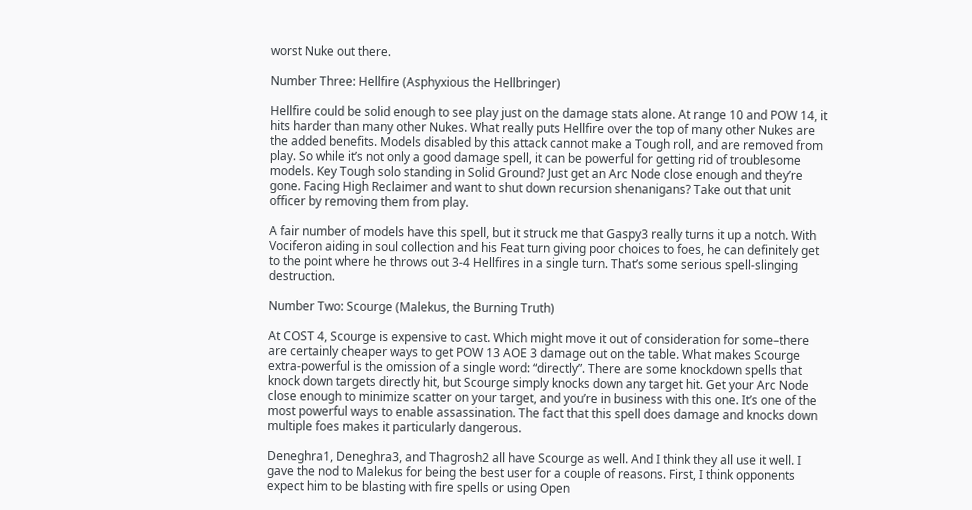worst Nuke out there.

Number Three: Hellfire (Asphyxious the Hellbringer)

Hellfire could be solid enough to see play just on the damage stats alone. At range 10 and POW 14, it hits harder than many other Nukes. What really puts Hellfire over the top of many other Nukes are the added benefits. Models disabled by this attack cannot make a Tough roll, and are removed from play. So while it’s not only a good damage spell, it can be powerful for getting rid of troublesome models. Key Tough solo standing in Solid Ground? Just get an Arc Node close enough and they’re gone. Facing High Reclaimer and want to shut down recursion shenanigans? Take out that unit officer by removing them from play.

A fair number of models have this spell, but it struck me that Gaspy3 really turns it up a notch. With Vociferon aiding in soul collection and his Feat turn giving poor choices to foes, he can definitely get to the point where he throws out 3-4 Hellfires in a single turn. That’s some serious spell-slinging destruction.

Number Two: Scourge (Malekus, the Burning Truth)

At COST 4, Scourge is expensive to cast. Which might move it out of consideration for some–there are certainly cheaper ways to get POW 13 AOE 3 damage out on the table. What makes Scourge extra-powerful is the omission of a single word: “directly”. There are some knockdown spells that knock down targets directly hit, but Scourge simply knocks down any target hit. Get your Arc Node close enough to minimize scatter on your target, and you’re in business with this one. It’s one of the most powerful ways to enable assassination. The fact that this spell does damage and knocks down multiple foes makes it particularly dangerous.

Deneghra1, Deneghra3, and Thagrosh2 all have Scourge as well. And I think they all use it well. I gave the nod to Malekus for being the best user for a couple of reasons. First, I think opponents expect him to be blasting with fire spells or using Open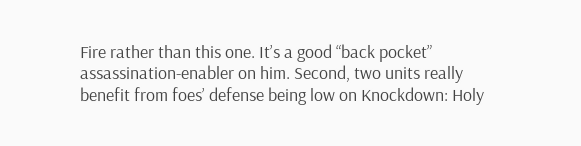Fire rather than this one. It’s a good “back pocket” assassination-enabler on him. Second, two units really benefit from foes’ defense being low on Knockdown: Holy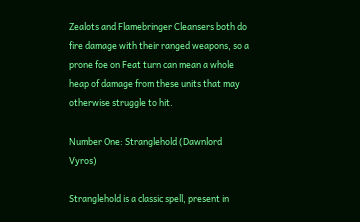Zealots and Flamebringer Cleansers both do fire damage with their ranged weapons, so a prone foe on Feat turn can mean a whole heap of damage from these units that may otherwise struggle to hit.

Number One: Stranglehold (Dawnlord Vyros)

Stranglehold is a classic spell, present in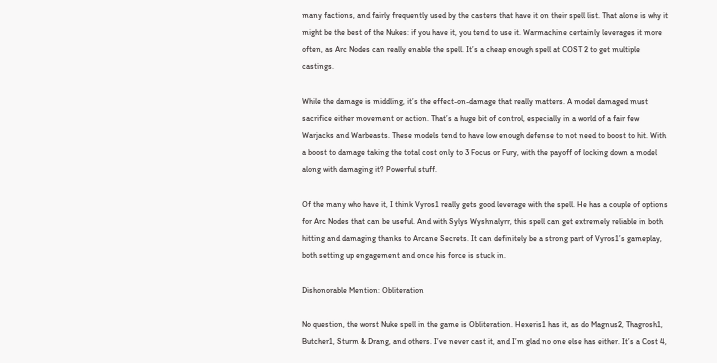many factions, and fairly frequently used by the casters that have it on their spell list. That alone is why it might be the best of the Nukes: if you have it, you tend to use it. Warmachine certainly leverages it more often, as Arc Nodes can really enable the spell. It’s a cheap enough spell at COST 2 to get multiple castings.

While the damage is middling, it’s the effect-on-damage that really matters. A model damaged must sacrifice either movement or action. That’s a huge bit of control, especially in a world of a fair few Warjacks and Warbeasts. These models tend to have low enough defense to not need to boost to hit. With a boost to damage taking the total cost only to 3 Focus or Fury, with the payoff of locking down a model along with damaging it? Powerful stuff.

Of the many who have it, I think Vyros1 really gets good leverage with the spell. He has a couple of options for Arc Nodes that can be useful. And with Sylys Wyshnalyrr, this spell can get extremely reliable in both hitting and damaging thanks to Arcane Secrets. It can definitely be a strong part of Vyros1’s gameplay, both setting up engagement and once his force is stuck in.

Dishonorable Mention: Obliteration

No question, the worst Nuke spell in the game is Obliteration. Hexeris1 has it, as do Magnus2, Thagrosh1, Butcher1, Sturm & Drang, and others. I’ve never cast it, and I’m glad no one else has either. It’s a Cost 4,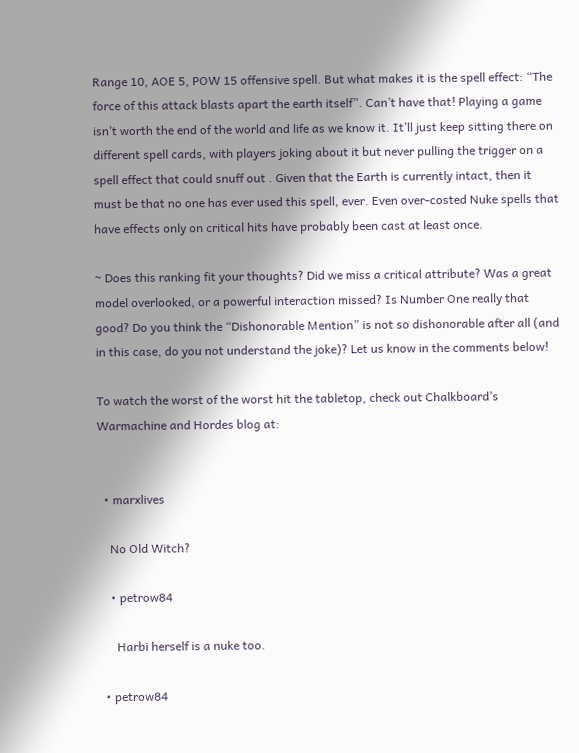Range 10, AOE 5, POW 15 offensive spell. But what makes it is the spell effect: “The force of this attack blasts apart the earth itself”. Can’t have that! Playing a game isn’t worth the end of the world and life as we know it. It’ll just keep sitting there on different spell cards, with players joking about it but never pulling the trigger on a spell effect that could snuff out . Given that the Earth is currently intact, then it must be that no one has ever used this spell, ever. Even over-costed Nuke spells that have effects only on critical hits have probably been cast at least once.

~ Does this ranking fit your thoughts? Did we miss a critical attribute? Was a great model overlooked, or a powerful interaction missed? Is Number One really that good? Do you think the “Dishonorable Mention” is not so dishonorable after all (and in this case, do you not understand the joke)? Let us know in the comments below!

To watch the worst of the worst hit the tabletop, check out Chalkboard’s Warmachine and Hordes blog at:


  • marxlives

    No Old Witch?

    • petrow84

      Harbi herself is a nuke too.

  • petrow84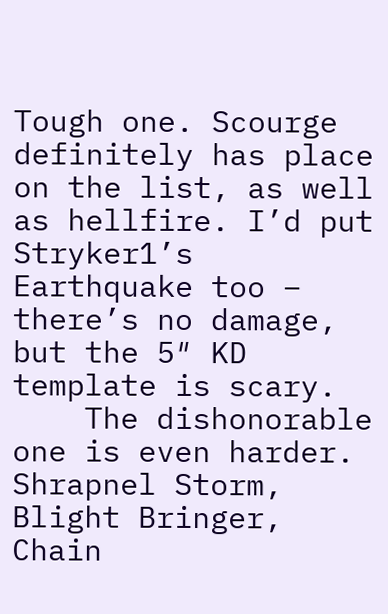Tough one. Scourge definitely has place on the list, as well as hellfire. I’d put Stryker1’s Earthquake too – there’s no damage, but the 5″ KD template is scary.
    The dishonorable one is even harder. Shrapnel Storm, Blight Bringer, Chain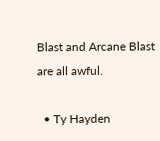Blast and Arcane Blast are all awful.

  • Ty Hayden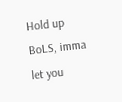Hold up BoLS, imma let you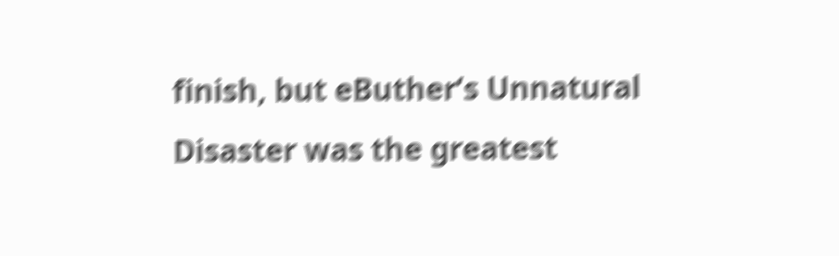finish, but eButher’s Unnatural Disaster was the greatest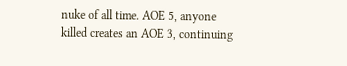nuke of all time. AOE 5, anyone killed creates an AOE 3, continuing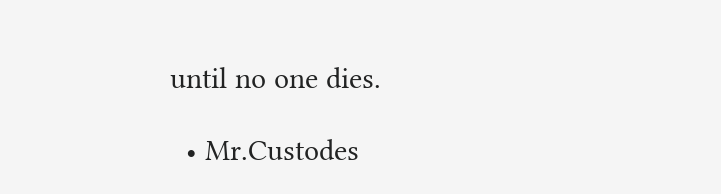until no one dies.

  • Mr.Custodes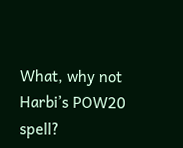What, why not Harbi’s POW20 spell?